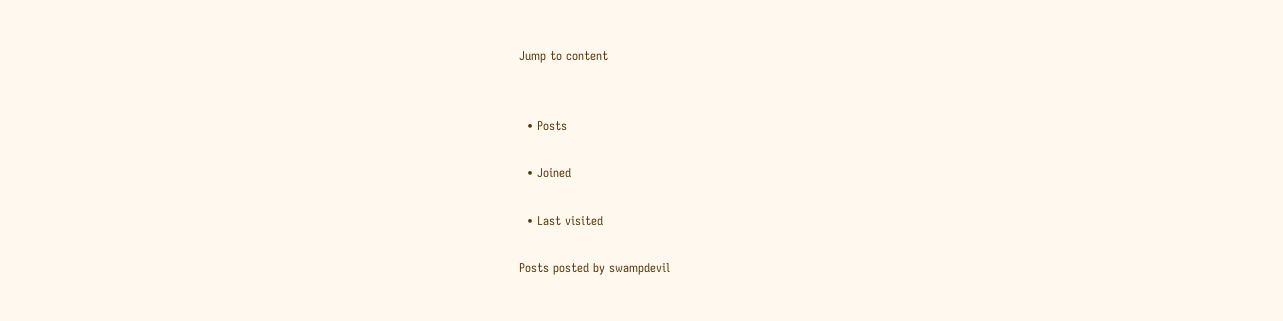Jump to content


  • Posts

  • Joined

  • Last visited

Posts posted by swampdevil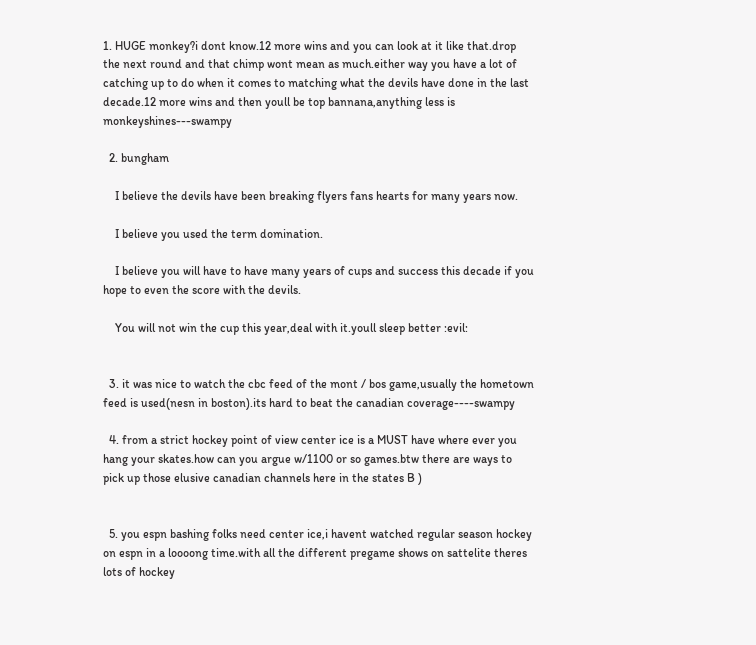1. HUGE monkey?i dont know.12 more wins and you can look at it like that.drop the next round and that chimp wont mean as much.either way you have a lot of catching up to do when it comes to matching what the devils have done in the last decade.12 more wins and then youll be top bannana,anything less is monkeyshines---swampy

  2. bungham

    I believe the devils have been breaking flyers fans hearts for many years now.

    I believe you used the term domination.

    I believe you will have to have many years of cups and success this decade if you hope to even the score with the devils.

    You will not win the cup this year,deal with it.youll sleep better :evil:


  3. it was nice to watch the cbc feed of the mont / bos game,usually the hometown feed is used(nesn in boston).its hard to beat the canadian coverage----swampy

  4. from a strict hockey point of view center ice is a MUST have where ever you hang your skates.how can you argue w/1100 or so games.btw there are ways to pick up those elusive canadian channels here in the states B )


  5. you espn bashing folks need center ice,i havent watched regular season hockey on espn in a loooong time.with all the different pregame shows on sattelite theres lots of hockey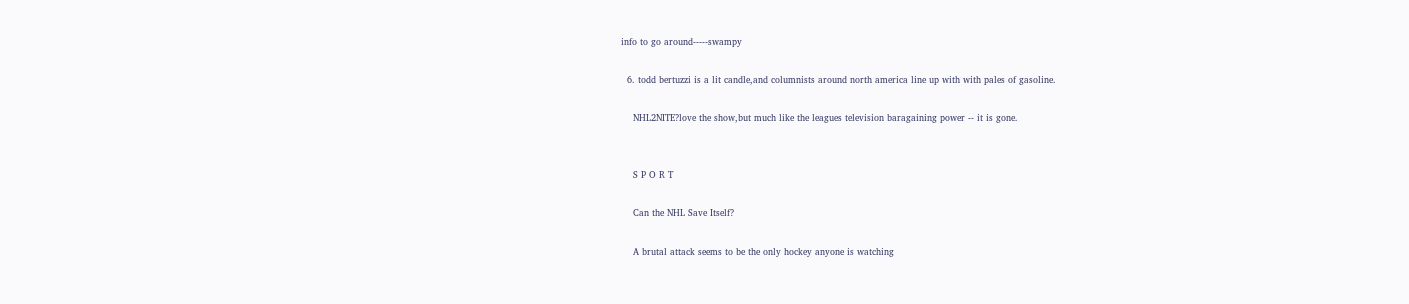info to go around-----swampy

  6. todd bertuzzi is a lit candle,and columnists around north america line up with with pales of gasoline.

    NHL2NITE?love the show,but much like the leagues television baragaining power -- it is gone.


    S P O R T

    Can the NHL Save Itself?

    A brutal attack seems to be the only hockey anyone is watching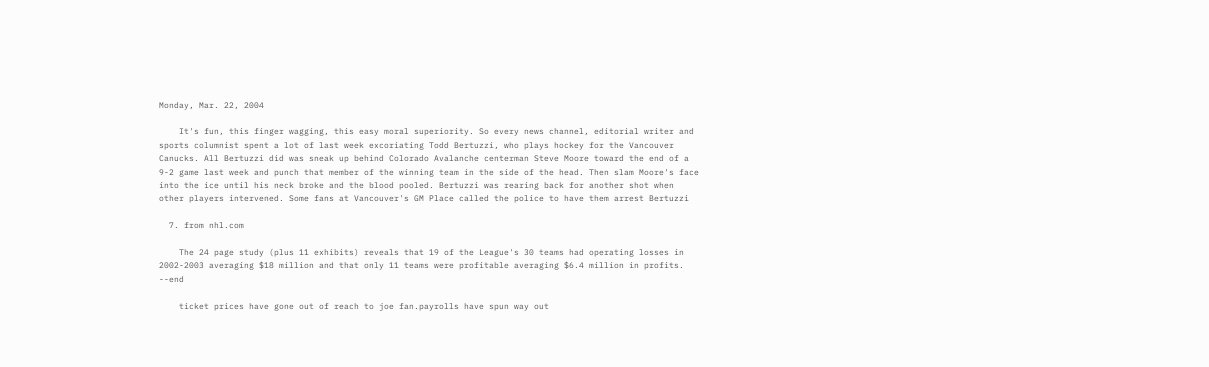Monday, Mar. 22, 2004

    It's fun, this finger wagging, this easy moral superiority. So every news channel, editorial writer and sports columnist spent a lot of last week excoriating Todd Bertuzzi, who plays hockey for the Vancouver Canucks. All Bertuzzi did was sneak up behind Colorado Avalanche centerman Steve Moore toward the end of a 9-2 game last week and punch that member of the winning team in the side of the head. Then slam Moore's face into the ice until his neck broke and the blood pooled. Bertuzzi was rearing back for another shot when other players intervened. Some fans at Vancouver's GM Place called the police to have them arrest Bertuzzi

  7. from nhl.com

    The 24 page study (plus 11 exhibits) reveals that 19 of the League's 30 teams had operating losses in 2002-2003 averaging $18 million and that only 11 teams were profitable averaging $6.4 million in profits. --end

    ticket prices have gone out of reach to joe fan.payrolls have spun way out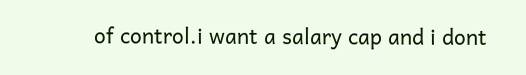of control.i want a salary cap and i dont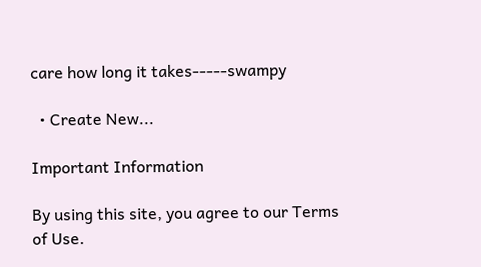care how long it takes-----swampy

  • Create New...

Important Information

By using this site, you agree to our Terms of Use.